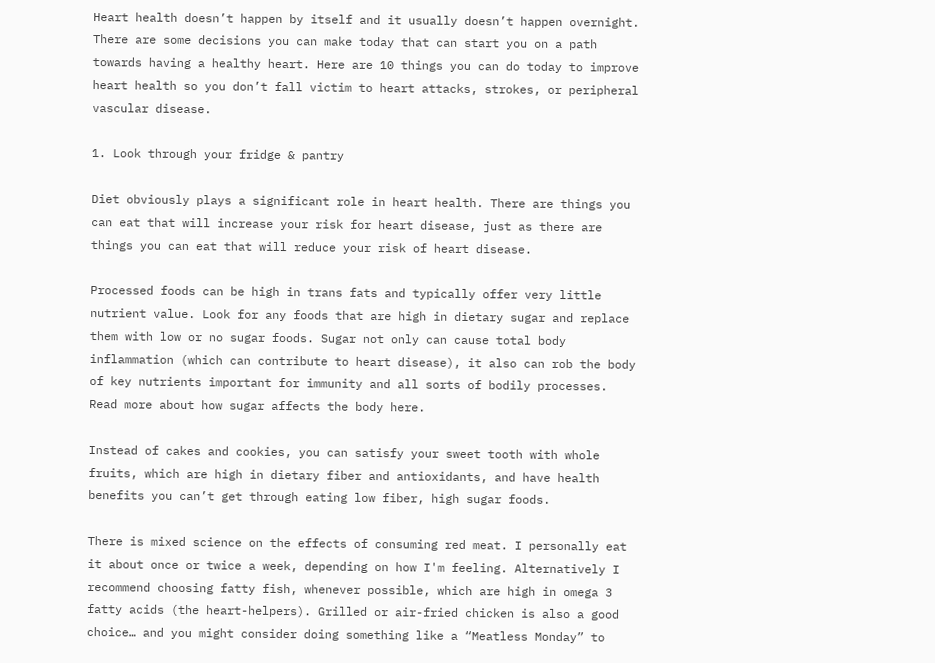Heart health doesn’t happen by itself and it usually doesn’t happen overnight. There are some decisions you can make today that can start you on a path towards having a healthy heart. Here are 10 things you can do today to improve heart health so you don’t fall victim to heart attacks, strokes, or peripheral vascular disease.

1. Look through your fridge & pantry

Diet obviously plays a significant role in heart health. There are things you can eat that will increase your risk for heart disease, just as there are things you can eat that will reduce your risk of heart disease.

Processed foods can be high in trans fats and typically offer very little nutrient value. Look for any foods that are high in dietary sugar and replace them with low or no sugar foods. Sugar not only can cause total body inflammation (which can contribute to heart disease), it also can rob the body of key nutrients important for immunity and all sorts of bodily processes. Read more about how sugar affects the body here.

Instead of cakes and cookies, you can satisfy your sweet tooth with whole fruits, which are high in dietary fiber and antioxidants, and have health benefits you can’t get through eating low fiber, high sugar foods.

There is mixed science on the effects of consuming red meat. I personally eat it about once or twice a week, depending on how I'm feeling. Alternatively I recommend choosing fatty fish, whenever possible, which are high in omega 3 fatty acids (the heart-helpers). Grilled or air-fried chicken is also a good choice… and you might consider doing something like a “Meatless Monday” to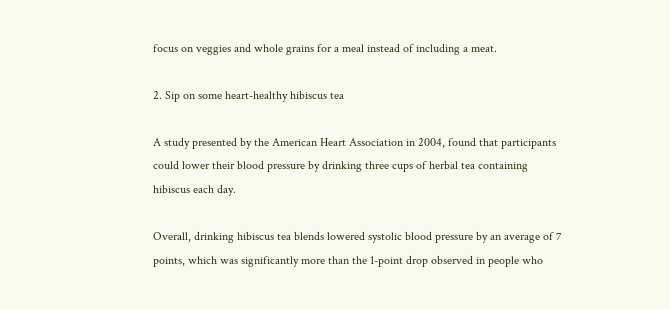focus on veggies and whole grains for a meal instead of including a meat.

2. Sip on some heart-healthy hibiscus tea

A study presented by the American Heart Association in 2004, found that participants could lower their blood pressure by drinking three cups of herbal tea containing hibiscus each day.

Overall, drinking hibiscus tea blends lowered systolic blood pressure by an average of 7 points, which was significantly more than the 1-point drop observed in people who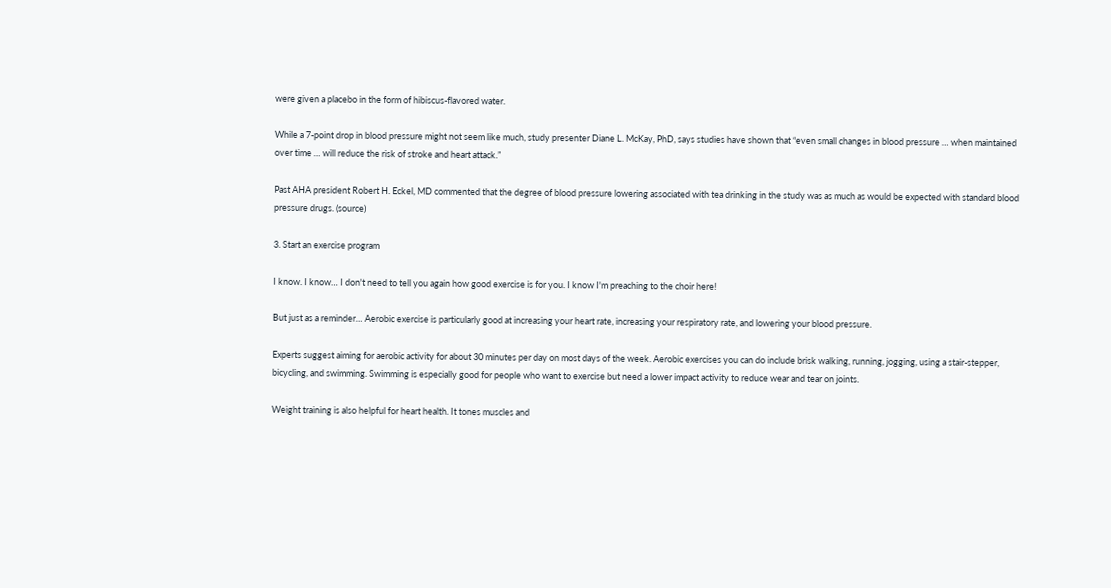were given a placebo in the form of hibiscus-flavored water.

While a 7-point drop in blood pressure might not seem like much, study presenter Diane L. McKay, PhD, says studies have shown that “even small changes in blood pressure … when maintained over time … will reduce the risk of stroke and heart attack.”

Past AHA president Robert H. Eckel, MD commented that the degree of blood pressure lowering associated with tea drinking in the study was as much as would be expected with standard blood pressure drugs. (source)

3. Start an exercise program

I know. I know… I don't need to tell you again how good exercise is for you. I know I'm preaching to the choir here!

But just as a reminder… Aerobic exercise is particularly good at increasing your heart rate, increasing your respiratory rate, and lowering your blood pressure.

Experts suggest aiming for aerobic activity for about 30 minutes per day on most days of the week. Aerobic exercises you can do include brisk walking, running, jogging, using a stair-stepper, bicycling, and swimming. Swimming is especially good for people who want to exercise but need a lower impact activity to reduce wear and tear on joints.

Weight training is also helpful for heart health. It tones muscles and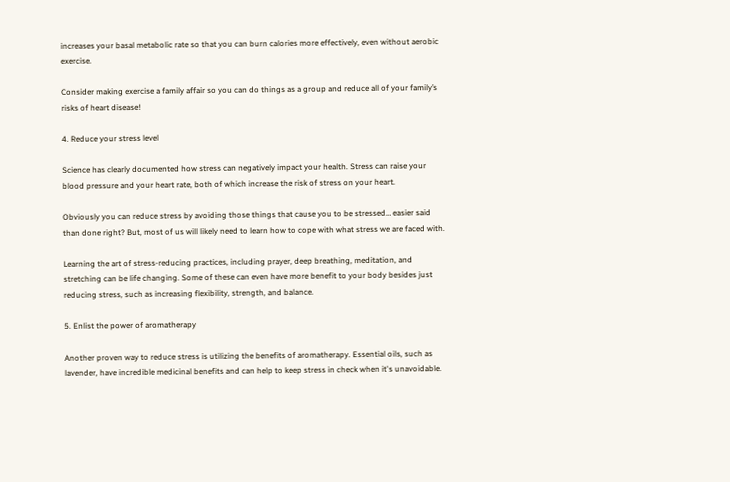increases your basal metabolic rate so that you can burn calories more effectively, even without aerobic exercise.

Consider making exercise a family affair so you can do things as a group and reduce all of your family’s risks of heart disease!

4. Reduce your stress level

Science has clearly documented how stress can negatively impact your health. Stress can raise your blood pressure and your heart rate, both of which increase the risk of stress on your heart.

Obviously you can reduce stress by avoiding those things that cause you to be stressed… easier said than done right? But, most of us will likely need to learn how to cope with what stress we are faced with.

Learning the art of stress-reducing practices, including prayer, deep breathing, meditation, and stretching can be life changing. Some of these can even have more benefit to your body besides just reducing stress, such as increasing flexibility, strength, and balance.

5. Enlist the power of aromatherapy

Another proven way to reduce stress is utilizing the benefits of aromatherapy. Essential oils, such as lavender, have incredible medicinal benefits and can help to keep stress in check when it's unavoidable.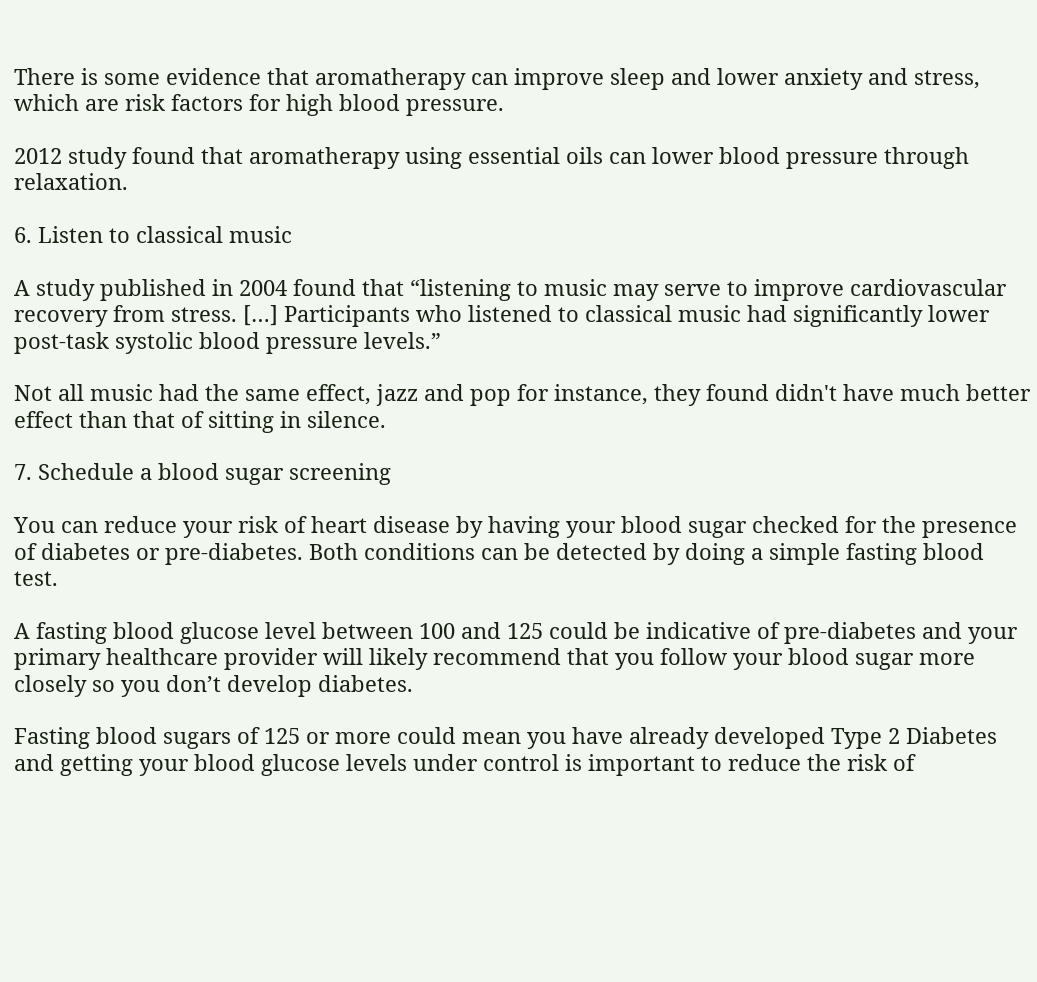There is some evidence that aromatherapy can improve sleep and lower anxiety and stress, which are risk factors for high blood pressure.

2012 study found that aromatherapy using essential oils can lower blood pressure through relaxation.

6. Listen to classical music

A study published in 2004 found that “listening to music may serve to improve cardiovascular recovery from stress. […] Participants who listened to classical music had significantly lower post-task systolic blood pressure levels.”

Not all music had the same effect, jazz and pop for instance, they found didn't have much better effect than that of sitting in silence.

7. Schedule a blood sugar screening

You can reduce your risk of heart disease by having your blood sugar checked for the presence of diabetes or pre-diabetes. Both conditions can be detected by doing a simple fasting blood test.

A fasting blood glucose level between 100 and 125 could be indicative of pre-diabetes and your primary healthcare provider will likely recommend that you follow your blood sugar more closely so you don’t develop diabetes.

Fasting blood sugars of 125 or more could mean you have already developed Type 2 Diabetes and getting your blood glucose levels under control is important to reduce the risk of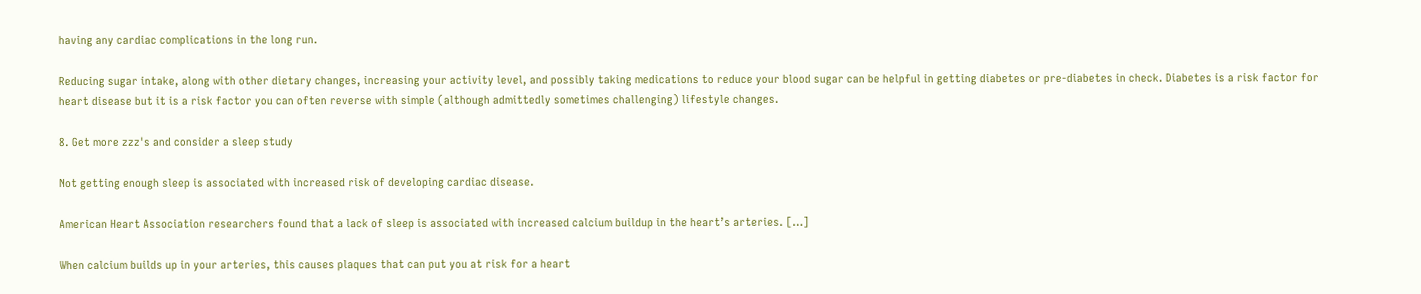having any cardiac complications in the long run.

Reducing sugar intake, along with other dietary changes, increasing your activity level, and possibly taking medications to reduce your blood sugar can be helpful in getting diabetes or pre-diabetes in check. Diabetes is a risk factor for heart disease but it is a risk factor you can often reverse with simple (although admittedly sometimes challenging) lifestyle changes.

8. Get more zzz's and consider a sleep study

Not getting enough sleep is associated with increased risk of developing cardiac disease.

American Heart Association researchers found that a lack of sleep is associated with increased calcium buildup in the heart’s arteries. […]

When calcium builds up in your arteries, this causes plaques that can put you at risk for a heart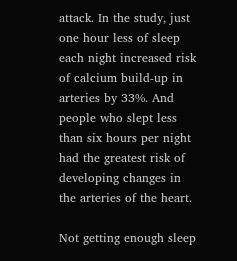attack. In the study, just one hour less of sleep each night increased risk of calcium build-up in arteries by 33%. And people who slept less than six hours per night had the greatest risk of developing changes in the arteries of the heart.

Not getting enough sleep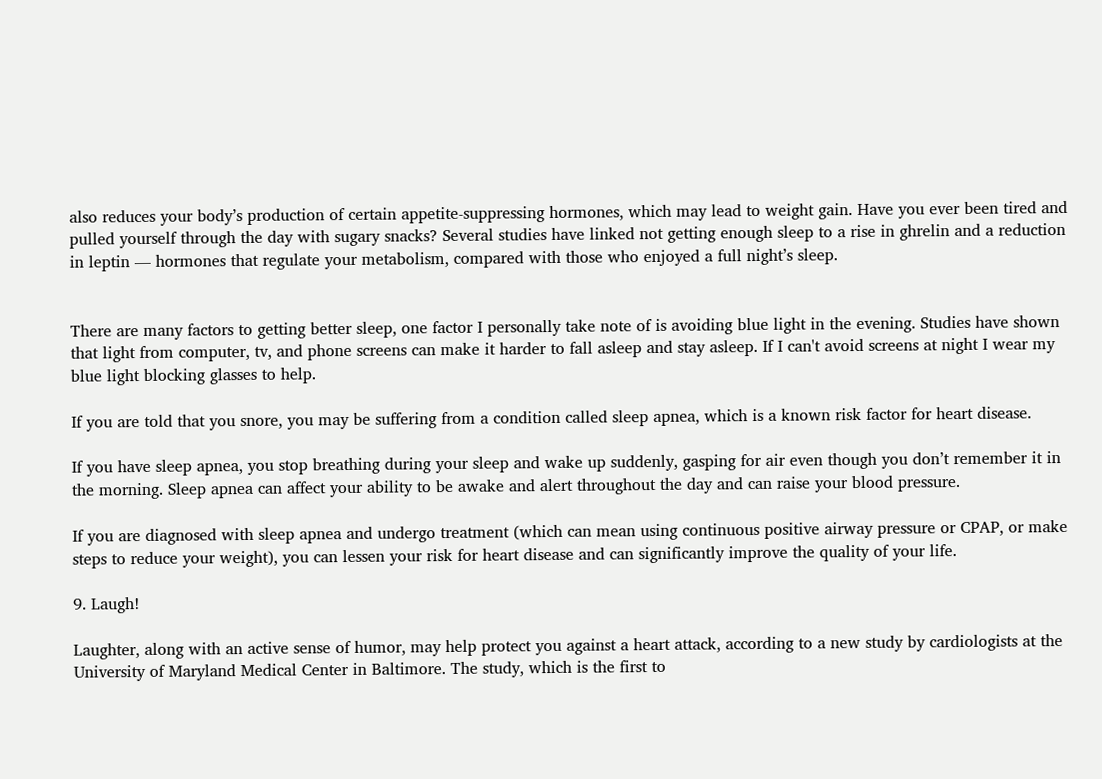also reduces your body’s production of certain appetite-suppressing hormones, which may lead to weight gain. Have you ever been tired and pulled yourself through the day with sugary snacks? Several studies have linked not getting enough sleep to a rise in ghrelin and a reduction in leptin — hormones that regulate your metabolism, compared with those who enjoyed a full night’s sleep.


There are many factors to getting better sleep, one factor I personally take note of is avoiding blue light in the evening. Studies have shown that light from computer, tv, and phone screens can make it harder to fall asleep and stay asleep. If I can't avoid screens at night I wear my blue light blocking glasses to help.

If you are told that you snore, you may be suffering from a condition called sleep apnea, which is a known risk factor for heart disease.

If you have sleep apnea, you stop breathing during your sleep and wake up suddenly, gasping for air even though you don’t remember it in the morning. Sleep apnea can affect your ability to be awake and alert throughout the day and can raise your blood pressure.

If you are diagnosed with sleep apnea and undergo treatment (which can mean using continuous positive airway pressure or CPAP, or make steps to reduce your weight), you can lessen your risk for heart disease and can significantly improve the quality of your life.

9. Laugh!

Laughter, along with an active sense of humor, may help protect you against a heart attack, according to a new study by cardiologists at the University of Maryland Medical Center in Baltimore. The study, which is the first to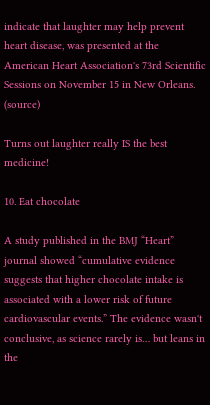indicate that laughter may help prevent heart disease, was presented at the American Heart Association's 73rd Scientific Sessions on November 15 in New Orleans. (source)

Turns out laughter really IS the best medicine!

10. Eat chocolate

A study published in the BMJ “Heart” journal showed “cumulative evidence suggests that higher chocolate intake is associated with a lower risk of future cardiovascular events.” The evidence wasn't conclusive, as science rarely is… but leans in the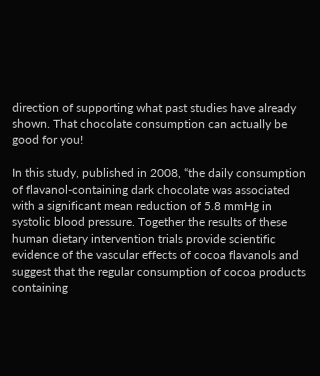direction of supporting what past studies have already shown. That chocolate consumption can actually be good for you!

In this study, published in 2008, “the daily consumption of flavanol-containing dark chocolate was associated with a significant mean reduction of 5.8 mmHg in systolic blood pressure. Together the results of these human dietary intervention trials provide scientific evidence of the vascular effects of cocoa flavanols and suggest that the regular consumption of cocoa products containing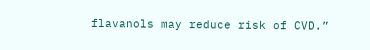flavanols may reduce risk of CVD.”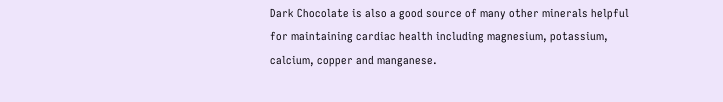Dark Chocolate is also a good source of many other minerals helpful for maintaining cardiac health including magnesium, potassium, calcium, copper and manganese.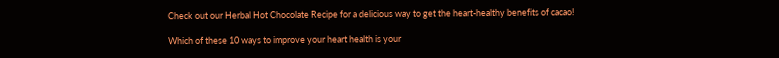Check out our Herbal Hot Chocolate Recipe for a delicious way to get the heart-healthy benefits of cacao!

Which of these 10 ways to improve your heart health is your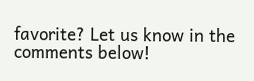favorite? Let us know in the comments below!